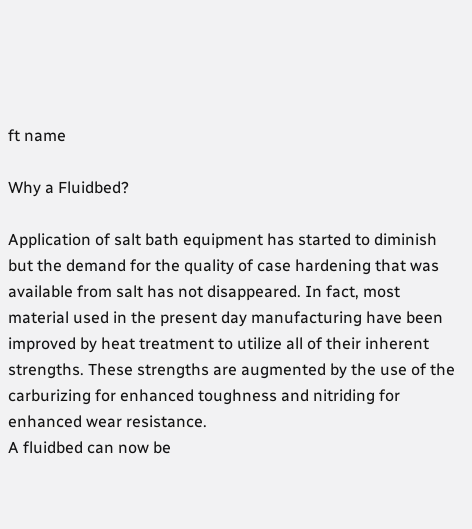ft name

Why a Fluidbed?

Application of salt bath equipment has started to diminish but the demand for the quality of case hardening that was available from salt has not disappeared. In fact, most material used in the present day manufacturing have been improved by heat treatment to utilize all of their inherent strengths. These strengths are augmented by the use of the carburizing for enhanced toughness and nitriding for enhanced wear resistance.
A fluidbed can now be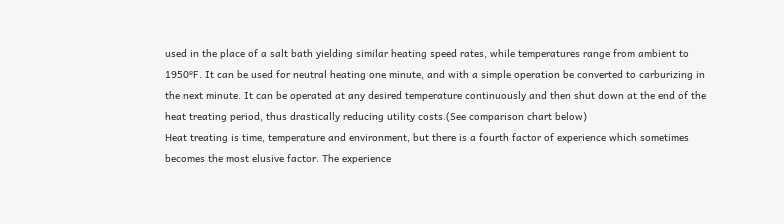used in the place of a salt bath yielding similar heating speed rates, while temperatures range from ambient to 1950ºF. It can be used for neutral heating one minute, and with a simple operation be converted to carburizing in the next minute. It can be operated at any desired temperature continuously and then shut down at the end of the heat treating period, thus drastically reducing utility costs.(See comparison chart below)
Heat treating is time, temperature and environment, but there is a fourth factor of experience which sometimes becomes the most elusive factor. The experience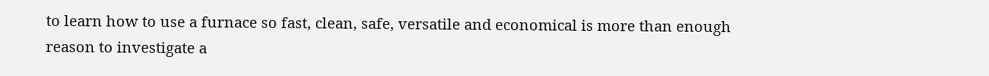to learn how to use a furnace so fast, clean, safe, versatile and economical is more than enough reason to investigate a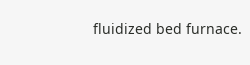fluidized bed furnace.